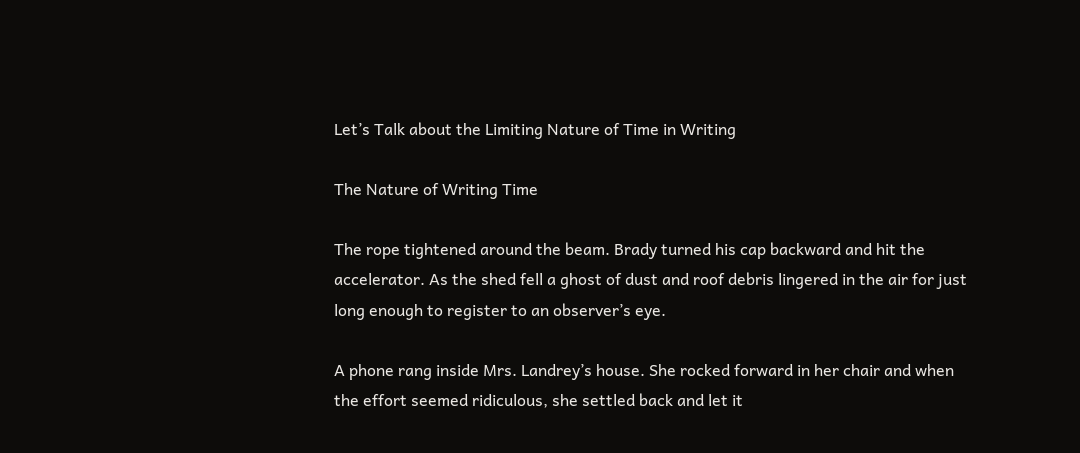Let’s Talk about the Limiting Nature of Time in Writing

The Nature of Writing Time

The rope tightened around the beam. Brady turned his cap backward and hit the accelerator. As the shed fell a ghost of dust and roof debris lingered in the air for just long enough to register to an observer’s eye.

A phone rang inside Mrs. Landrey’s house. She rocked forward in her chair and when the effort seemed ridiculous, she settled back and let it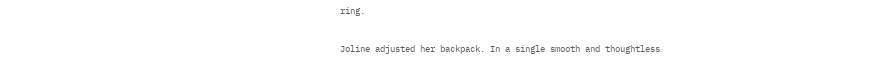ring.

Joline adjusted her backpack. In a single smooth and thoughtless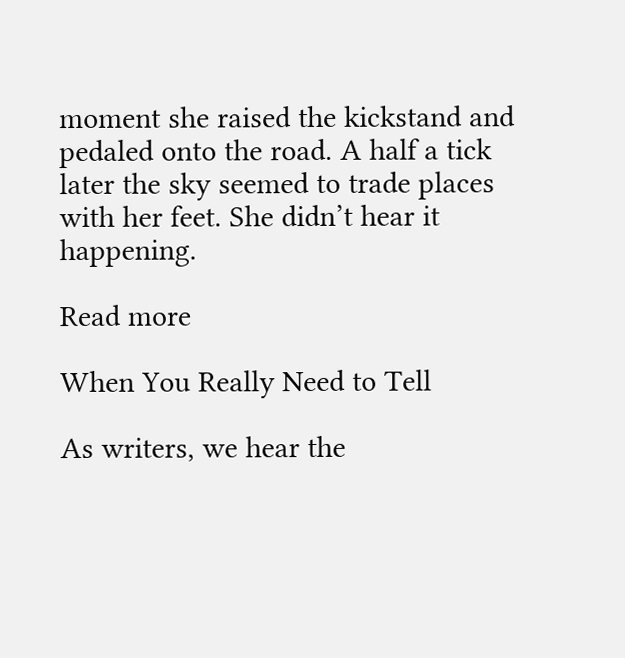moment she raised the kickstand and pedaled onto the road. A half a tick later the sky seemed to trade places with her feet. She didn’t hear it happening.

Read more

When You Really Need to Tell

As writers, we hear the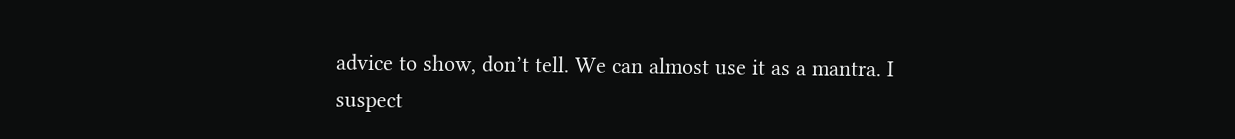advice to show, don’t tell. We can almost use it as a mantra. I suspect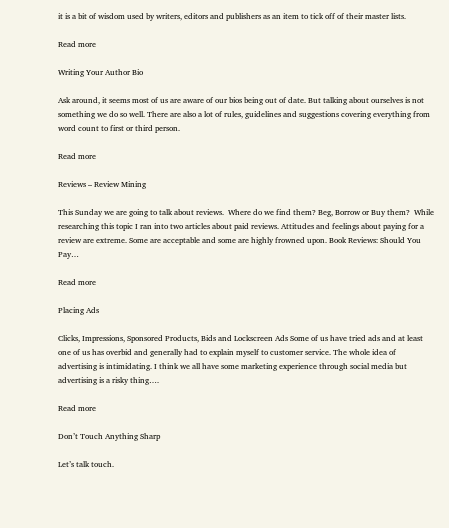it is a bit of wisdom used by writers, editors and publishers as an item to tick off of their master lists.

Read more

Writing Your Author Bio

Ask around, it seems most of us are aware of our bios being out of date. But talking about ourselves is not something we do so well. There are also a lot of rules, guidelines and suggestions covering everything from word count to first or third person.

Read more

Reviews – Review Mining

This Sunday we are going to talk about reviews.  Where do we find them? Beg, Borrow or Buy them?  While researching this topic I ran into two articles about paid reviews. Attitudes and feelings about paying for a review are extreme. Some are acceptable and some are highly frowned upon. Book Reviews: Should You Pay…

Read more

Placing Ads

Clicks, Impressions, Sponsored Products, Bids and Lockscreen Ads Some of us have tried ads and at least one of us has overbid and generally had to explain myself to customer service. The whole idea of advertising is intimidating. I think we all have some marketing experience through social media but advertising is a risky thing….

Read more

Don’t Touch Anything Sharp

Let’s talk touch.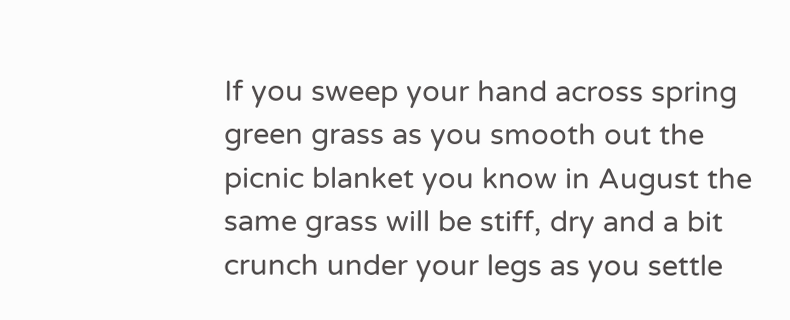If you sweep your hand across spring green grass as you smooth out the picnic blanket you know in August the same grass will be stiff, dry and a bit crunch under your legs as you settle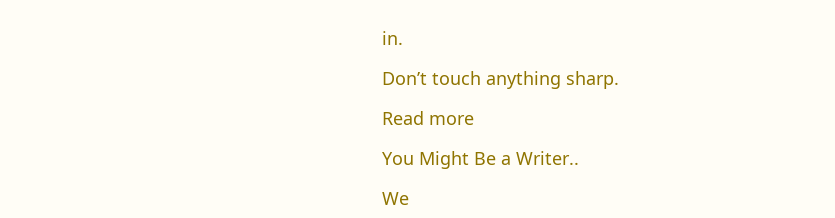in.

Don’t touch anything sharp.

Read more

You Might Be a Writer..

We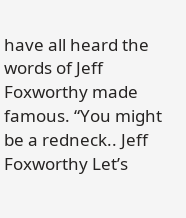have all heard the words of Jeff Foxworthy made famous. “You might be a redneck.. Jeff Foxworthy Let’s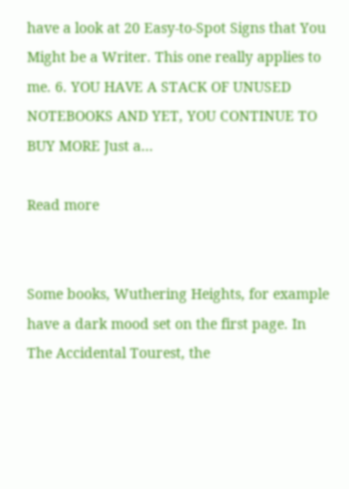have a look at 20 Easy-to-Spot Signs that You Might be a Writer. This one really applies to me. 6. YOU HAVE A STACK OF UNUSED NOTEBOOKS AND YET, YOU CONTINUE TO BUY MORE Just a…

Read more


Some books, Wuthering Heights, for example have a dark mood set on the first page. In The Accidental Tourest, the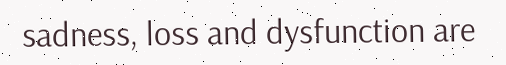sadness, loss and dysfunction are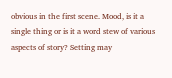obvious in the first scene. Mood, is it a single thing or is it a word stew of various aspects of story? Setting may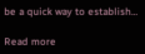be a quick way to establish…

Read more